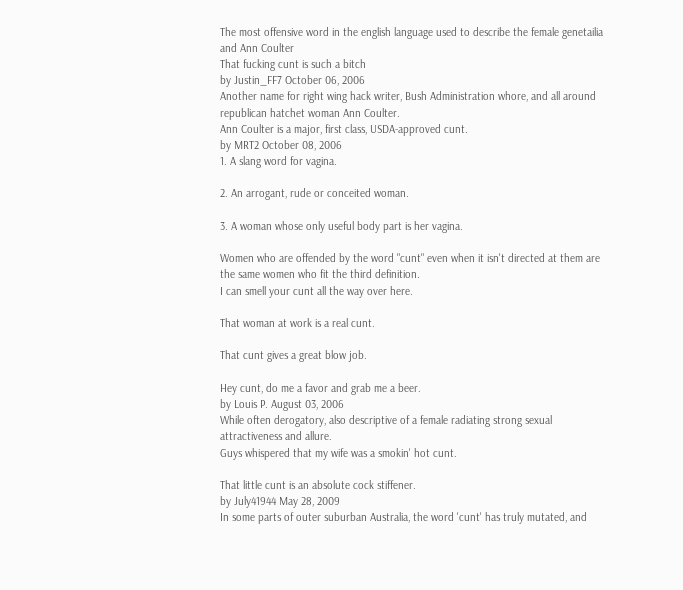The most offensive word in the english language used to describe the female genetailia and Ann Coulter
That fucking cunt is such a bitch
by Justin_FF7 October 06, 2006
Another name for right wing hack writer, Bush Administration whore, and all around republican hatchet woman Ann Coulter.
Ann Coulter is a major, first class, USDA-approved cunt.
by MRT2 October 08, 2006
1. A slang word for vagina.

2. An arrogant, rude or conceited woman.

3. A woman whose only useful body part is her vagina.

Women who are offended by the word "cunt" even when it isn't directed at them are the same women who fit the third definition.
I can smell your cunt all the way over here.

That woman at work is a real cunt.

That cunt gives a great blow job.

Hey cunt, do me a favor and grab me a beer.
by Louis P. August 03, 2006
While often derogatory, also descriptive of a female radiating strong sexual attractiveness and allure.
Guys whispered that my wife was a smokin' hot cunt.

That little cunt is an absolute cock stiffener.
by July41944 May 28, 2009
In some parts of outer suburban Australia, the word 'cunt' has truly mutated, and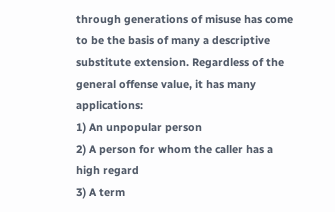through generations of misuse has come to be the basis of many a descriptive substitute extension. Regardless of the general offense value, it has many applications:
1) An unpopular person
2) A person for whom the caller has a high regard
3) A term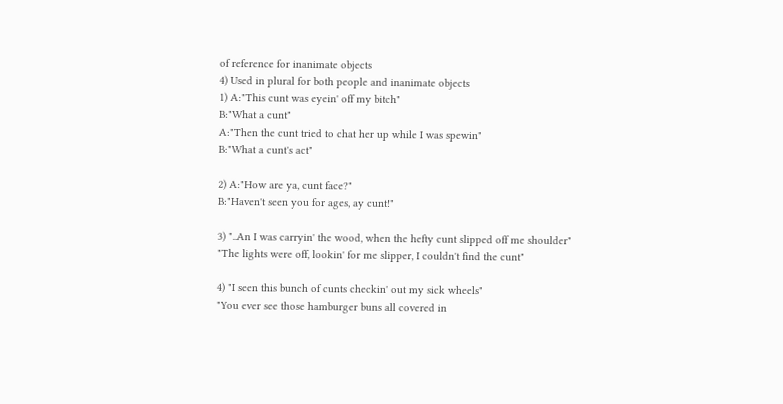of reference for inanimate objects
4) Used in plural for both people and inanimate objects
1) A:"This cunt was eyein' off my bitch"
B:"What a cunt"
A:"Then the cunt tried to chat her up while I was spewin"
B:"What a cunt's act"

2) A:"How are ya, cunt face?"
B:"Haven't seen you for ages, ay cunt!"

3) "..An I was carryin' the wood, when the hefty cunt slipped off me shoulder"
"The lights were off, lookin' for me slipper, I couldn't find the cunt"

4) "I seen this bunch of cunts checkin' out my sick wheels"
"You ever see those hamburger buns all covered in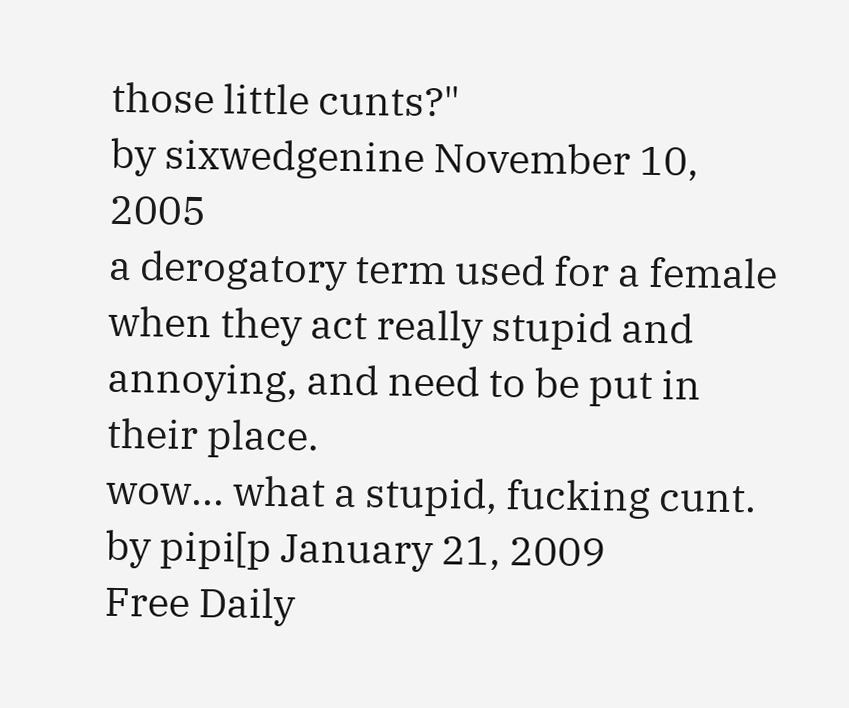those little cunts?"
by sixwedgenine November 10, 2005
a derogatory term used for a female when they act really stupid and annoying, and need to be put in their place.
wow... what a stupid, fucking cunt.
by pipi[p January 21, 2009
Free Daily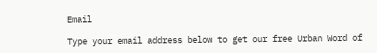Email

Type your email address below to get our free Urban Word of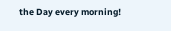the Day every morning!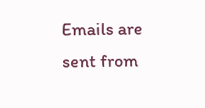Emails are sent from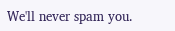We'll never spam you.